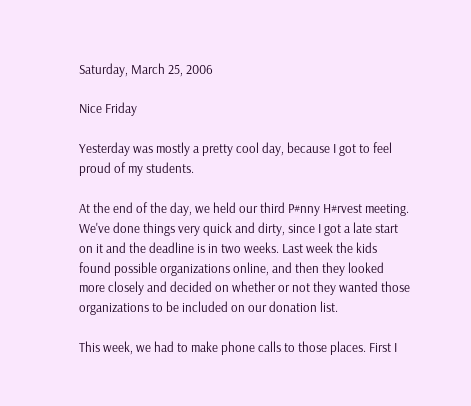Saturday, March 25, 2006

Nice Friday

Yesterday was mostly a pretty cool day, because I got to feel proud of my students.

At the end of the day, we held our third P#nny H#rvest meeting. We've done things very quick and dirty, since I got a late start on it and the deadline is in two weeks. Last week the kids found possible organizations online, and then they looked more closely and decided on whether or not they wanted those organizations to be included on our donation list.

This week, we had to make phone calls to those places. First I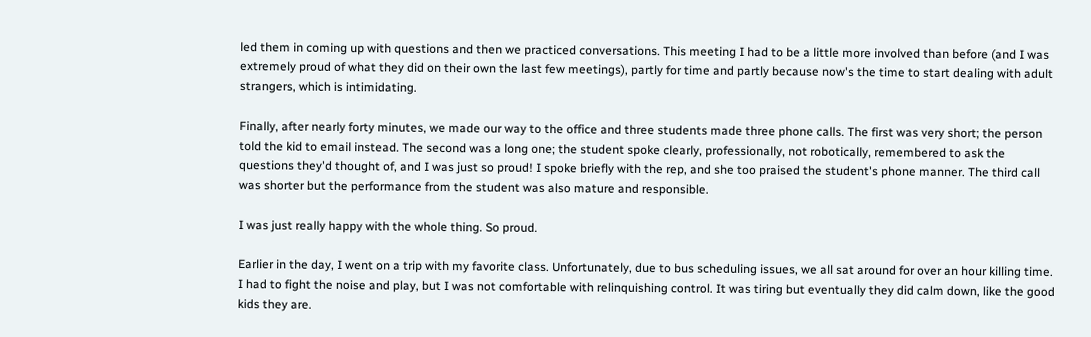led them in coming up with questions and then we practiced conversations. This meeting I had to be a little more involved than before (and I was extremely proud of what they did on their own the last few meetings), partly for time and partly because now's the time to start dealing with adult strangers, which is intimidating.

Finally, after nearly forty minutes, we made our way to the office and three students made three phone calls. The first was very short; the person told the kid to email instead. The second was a long one; the student spoke clearly, professionally, not robotically, remembered to ask the questions they'd thought of, and I was just so proud! I spoke briefly with the rep, and she too praised the student's phone manner. The third call was shorter but the performance from the student was also mature and responsible.

I was just really happy with the whole thing. So proud.

Earlier in the day, I went on a trip with my favorite class. Unfortunately, due to bus scheduling issues, we all sat around for over an hour killing time. I had to fight the noise and play, but I was not comfortable with relinquishing control. It was tiring but eventually they did calm down, like the good kids they are.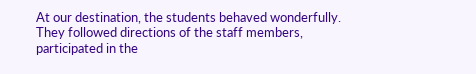At our destination, the students behaved wonderfully. They followed directions of the staff members, participated in the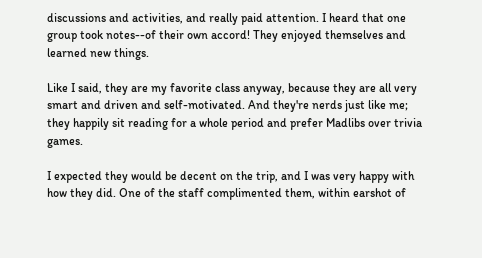discussions and activities, and really paid attention. I heard that one group took notes--of their own accord! They enjoyed themselves and learned new things.

Like I said, they are my favorite class anyway, because they are all very smart and driven and self-motivated. And they're nerds just like me; they happily sit reading for a whole period and prefer Madlibs over trivia games.

I expected they would be decent on the trip, and I was very happy with how they did. One of the staff complimented them, within earshot of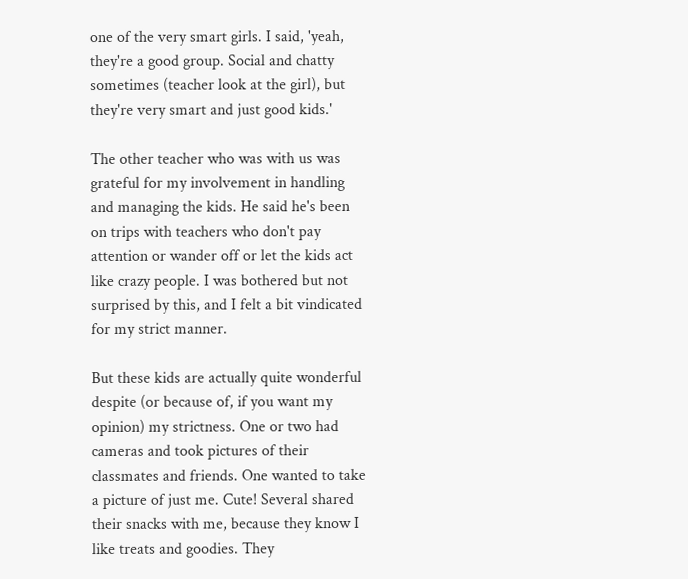one of the very smart girls. I said, 'yeah, they're a good group. Social and chatty sometimes (teacher look at the girl), but they're very smart and just good kids.'

The other teacher who was with us was grateful for my involvement in handling and managing the kids. He said he's been on trips with teachers who don't pay attention or wander off or let the kids act like crazy people. I was bothered but not surprised by this, and I felt a bit vindicated for my strict manner.

But these kids are actually quite wonderful despite (or because of, if you want my opinion) my strictness. One or two had cameras and took pictures of their classmates and friends. One wanted to take a picture of just me. Cute! Several shared their snacks with me, because they know I like treats and goodies. They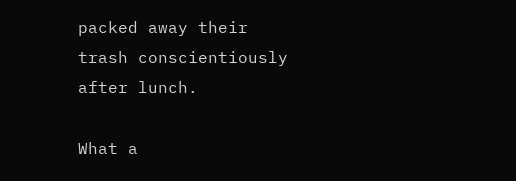packed away their trash conscientiously after lunch.

What a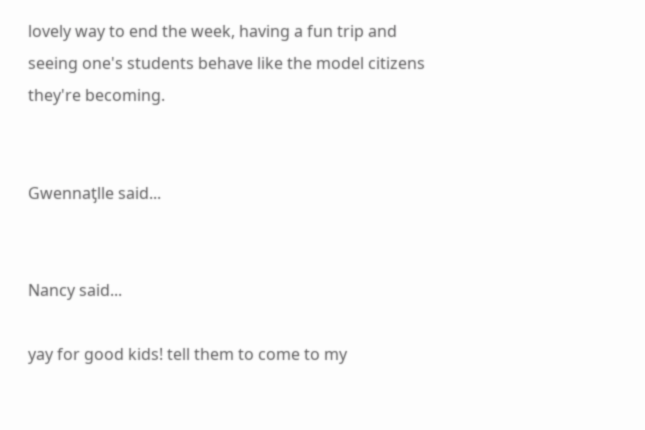lovely way to end the week, having a fun trip and seeing one's students behave like the model citizens they're becoming.


Gwennaƫlle said...


Nancy said...

yay for good kids! tell them to come to my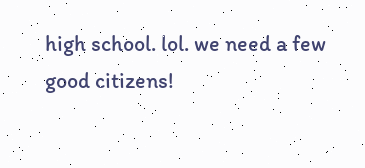high school. lol. we need a few good citizens!